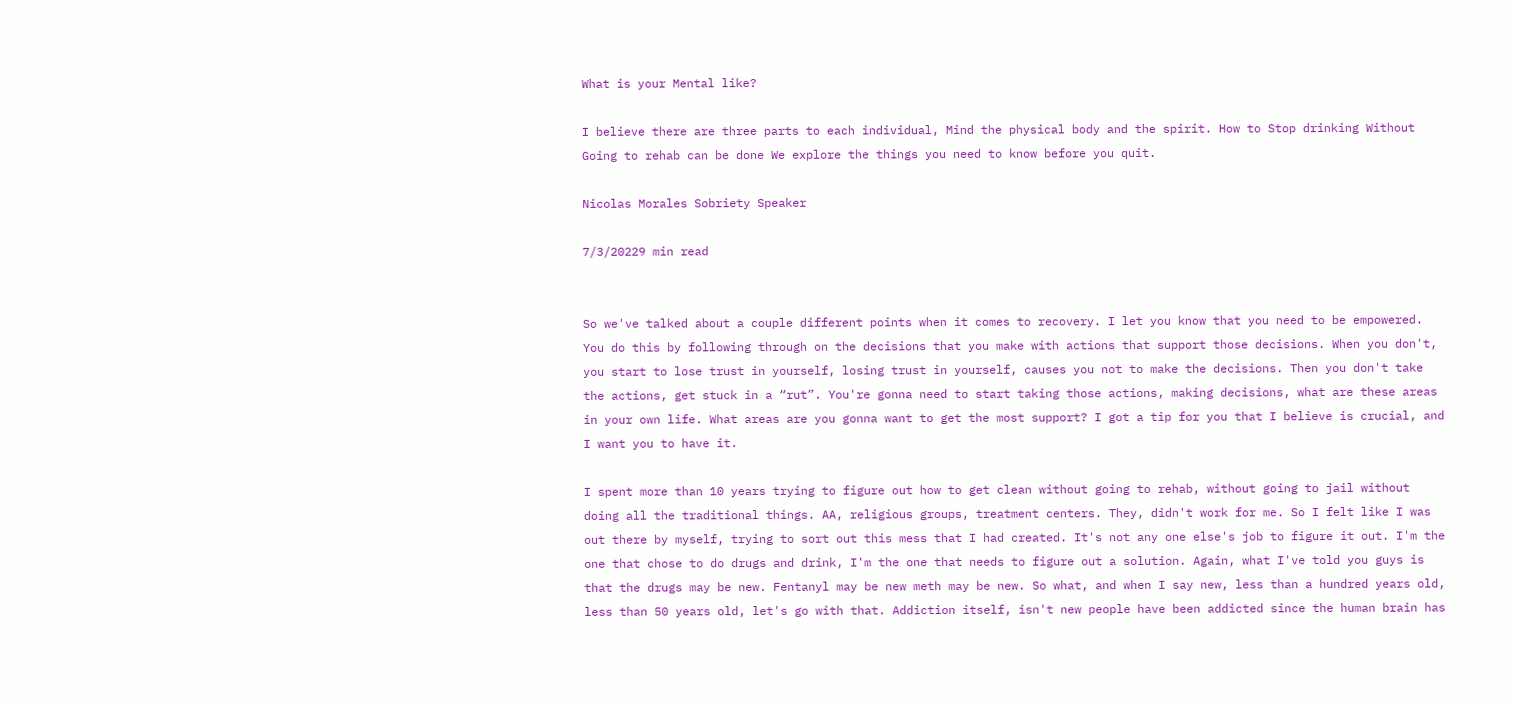What is your Mental like?

I believe there are three parts to each individual, Mind the physical body and the spirit. How to Stop drinking Without Going to rehab can be done We explore the things you need to know before you quit.

Nicolas Morales Sobriety Speaker

7/3/20229 min read


So we've talked about a couple different points when it comes to recovery. I let you know that you need to be empowered. You do this by following through on the decisions that you make with actions that support those decisions. When you don't, you start to lose trust in yourself, losing trust in yourself, causes you not to make the decisions. Then you don't take the actions, get stuck in a “rut”. You're gonna need to start taking those actions, making decisions, what are these areas in your own life. What areas are you gonna want to get the most support? I got a tip for you that I believe is crucial, and I want you to have it.

I spent more than 10 years trying to figure out how to get clean without going to rehab, without going to jail without doing all the traditional things. AA, religious groups, treatment centers. They, didn't work for me. So I felt like I was out there by myself, trying to sort out this mess that I had created. It's not any one else's job to figure it out. I'm the one that chose to do drugs and drink, I'm the one that needs to figure out a solution. Again, what I've told you guys is that the drugs may be new. Fentanyl may be new meth may be new. So what, and when I say new, less than a hundred years old, less than 50 years old, let's go with that. Addiction itself, isn't new people have been addicted since the human brain has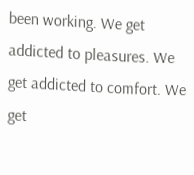been working. We get addicted to pleasures. We get addicted to comfort. We get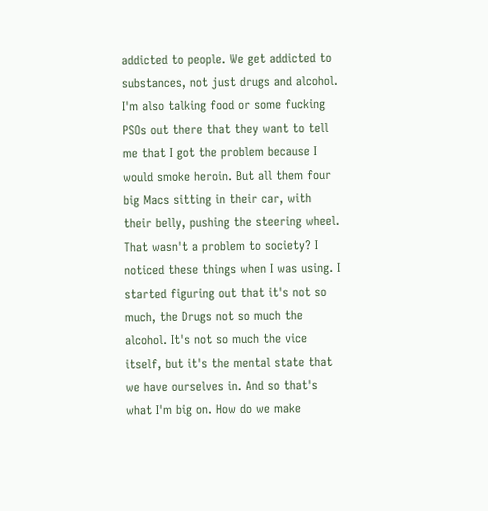addicted to people. We get addicted to substances, not just drugs and alcohol. I'm also talking food or some fucking PSOs out there that they want to tell me that I got the problem because I would smoke heroin. But all them four big Macs sitting in their car, with their belly, pushing the steering wheel. That wasn't a problem to society? I noticed these things when I was using. I started figuring out that it's not so much, the Drugs not so much the alcohol. It's not so much the vice itself, but it's the mental state that we have ourselves in. And so that's what I'm big on. How do we make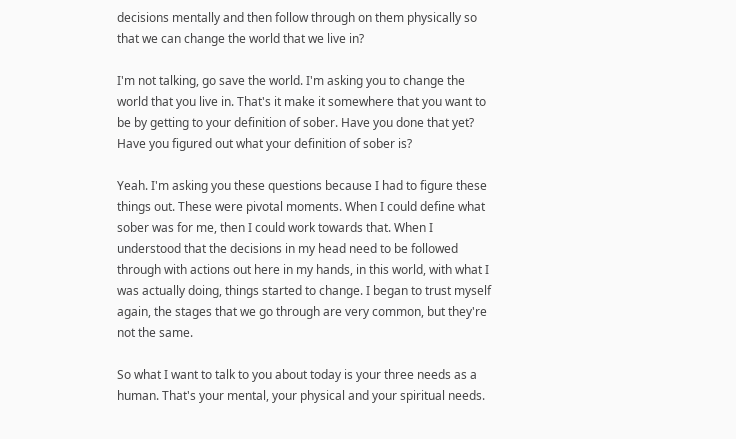decisions mentally and then follow through on them physically so that we can change the world that we live in?

I'm not talking, go save the world. I'm asking you to change the world that you live in. That's it make it somewhere that you want to be by getting to your definition of sober. Have you done that yet? Have you figured out what your definition of sober is?

Yeah. I'm asking you these questions because I had to figure these things out. These were pivotal moments. When I could define what sober was for me, then I could work towards that. When I understood that the decisions in my head need to be followed through with actions out here in my hands, in this world, with what I was actually doing, things started to change. I began to trust myself again, the stages that we go through are very common, but they're not the same.

So what I want to talk to you about today is your three needs as a human. That's your mental, your physical and your spiritual needs.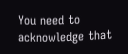You need to acknowledge that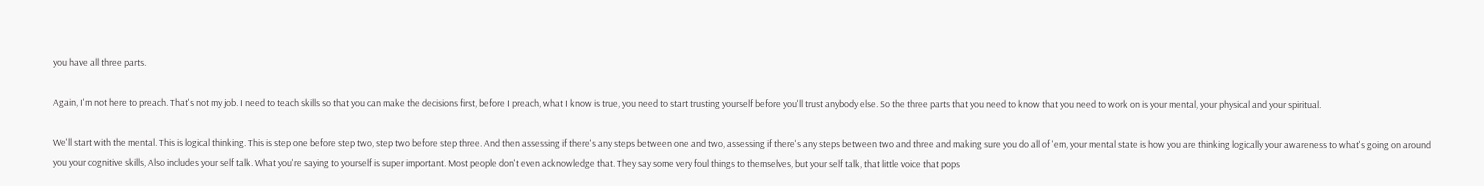you have all three parts.

Again, I'm not here to preach. That's not my job. I need to teach skills so that you can make the decisions first, before I preach, what I know is true, you need to start trusting yourself before you'll trust anybody else. So the three parts that you need to know that you need to work on is your mental, your physical and your spiritual.

We'll start with the mental. This is logical thinking. This is step one before step two, step two before step three. And then assessing if there's any steps between one and two, assessing if there's any steps between two and three and making sure you do all of 'em, your mental state is how you are thinking logically your awareness to what's going on around you your cognitive skills, Also includes your self talk. What you're saying to yourself is super important. Most people don't even acknowledge that. They say some very foul things to themselves, but your self talk, that little voice that pops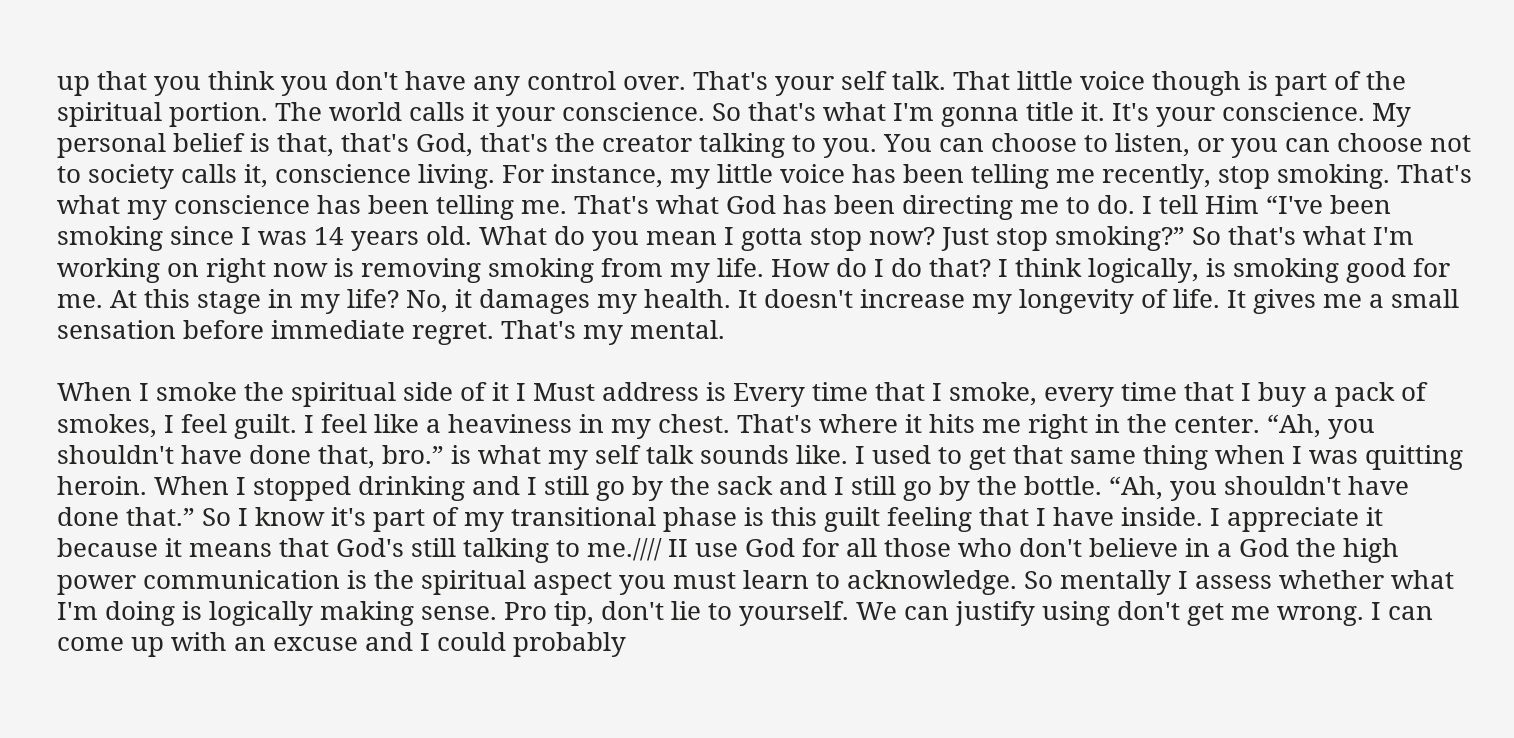up that you think you don't have any control over. That's your self talk. That little voice though is part of the spiritual portion. The world calls it your conscience. So that's what I'm gonna title it. It's your conscience. My personal belief is that, that's God, that's the creator talking to you. You can choose to listen, or you can choose not to society calls it, conscience living. For instance, my little voice has been telling me recently, stop smoking. That's what my conscience has been telling me. That's what God has been directing me to do. I tell Him “I've been smoking since I was 14 years old. What do you mean I gotta stop now? Just stop smoking?” So that's what I'm working on right now is removing smoking from my life. How do I do that? I think logically, is smoking good for me. At this stage in my life? No, it damages my health. It doesn't increase my longevity of life. It gives me a small sensation before immediate regret. That's my mental.

When I smoke the spiritual side of it I Must address is Every time that I smoke, every time that I buy a pack of smokes, I feel guilt. I feel like a heaviness in my chest. That's where it hits me right in the center. “Ah, you shouldn't have done that, bro.” is what my self talk sounds like. I used to get that same thing when I was quitting heroin. When I stopped drinking and I still go by the sack and I still go by the bottle. “Ah, you shouldn't have done that.” So I know it's part of my transitional phase is this guilt feeling that I have inside. I appreciate it because it means that God's still talking to me.//// II use God for all those who don't believe in a God the high power communication is the spiritual aspect you must learn to acknowledge. So mentally I assess whether what I'm doing is logically making sense. Pro tip, don't lie to yourself. We can justify using don't get me wrong. I can come up with an excuse and I could probably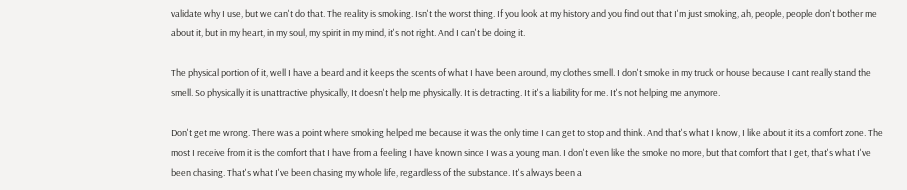validate why I use, but we can't do that. The reality is smoking. Isn't the worst thing. If you look at my history and you find out that I'm just smoking, ah, people, people don't bother me about it, but in my heart, in my soul, my spirit in my mind, it's not right. And I can't be doing it.

The physical portion of it, well I have a beard and it keeps the scents of what I have been around, my clothes smell. I don't smoke in my truck or house because I cant really stand the smell. So physically it is unattractive physically, It doesn't help me physically. It is detracting. It it's a liability for me. It's not helping me anymore.

Don't get me wrong. There was a point where smoking helped me because it was the only time I can get to stop and think. And that's what I know, I like about it its a comfort zone. The most I receive from it is the comfort that I have from a feeling I have known since I was a young man. I don't even like the smoke no more, but that comfort that I get, that's what I've been chasing. That's what I've been chasing my whole life, regardless of the substance. It's always been a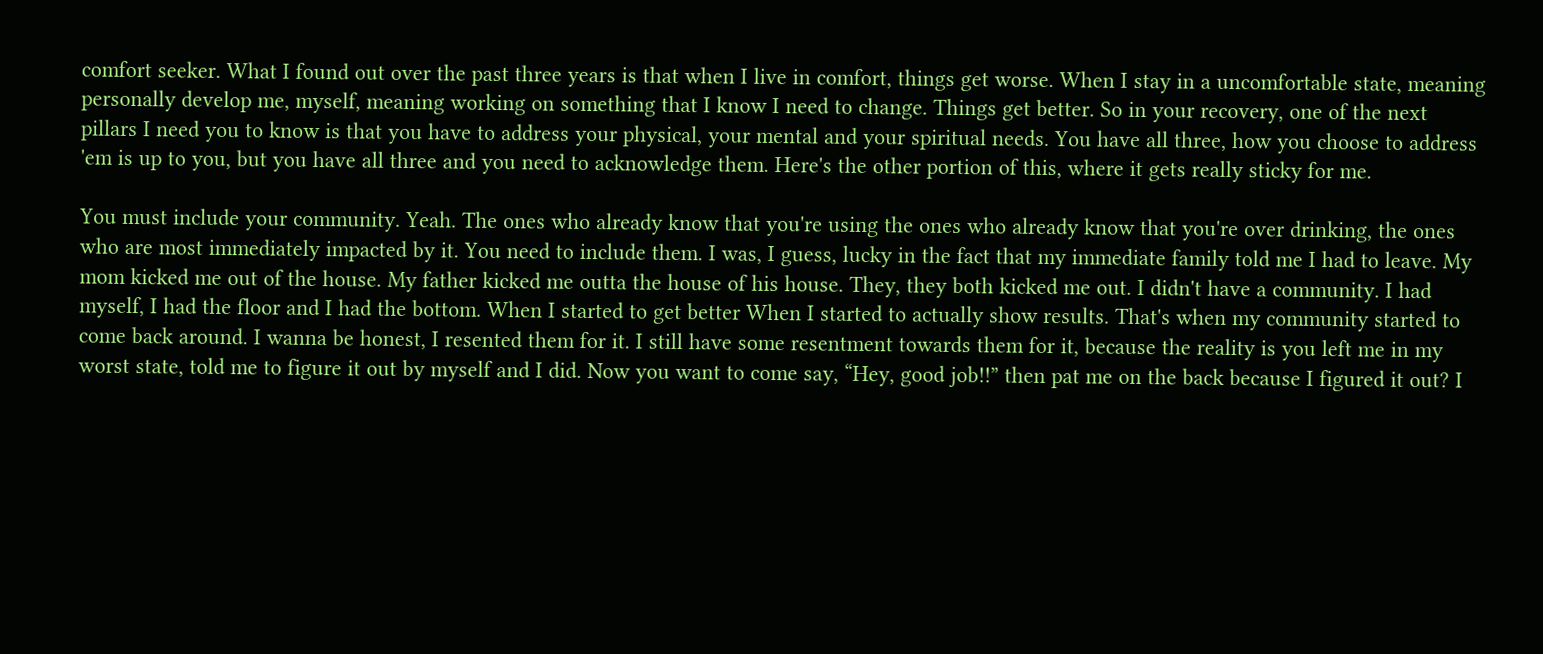comfort seeker. What I found out over the past three years is that when I live in comfort, things get worse. When I stay in a uncomfortable state, meaning personally develop me, myself, meaning working on something that I know I need to change. Things get better. So in your recovery, one of the next pillars I need you to know is that you have to address your physical, your mental and your spiritual needs. You have all three, how you choose to address 'em is up to you, but you have all three and you need to acknowledge them. Here's the other portion of this, where it gets really sticky for me.

You must include your community. Yeah. The ones who already know that you're using the ones who already know that you're over drinking, the ones who are most immediately impacted by it. You need to include them. I was, I guess, lucky in the fact that my immediate family told me I had to leave. My mom kicked me out of the house. My father kicked me outta the house of his house. They, they both kicked me out. I didn't have a community. I had myself, I had the floor and I had the bottom. When I started to get better When I started to actually show results. That's when my community started to come back around. I wanna be honest, I resented them for it. I still have some resentment towards them for it, because the reality is you left me in my worst state, told me to figure it out by myself and I did. Now you want to come say, “Hey, good job!!” then pat me on the back because I figured it out? I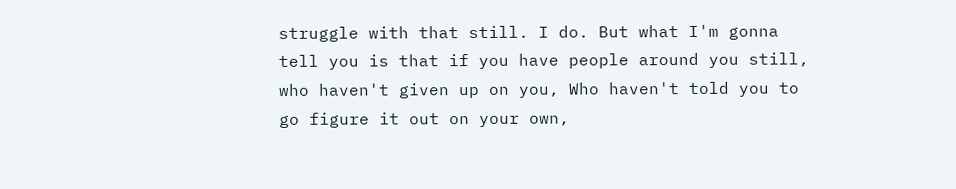struggle with that still. I do. But what I'm gonna tell you is that if you have people around you still, who haven't given up on you, Who haven't told you to go figure it out on your own,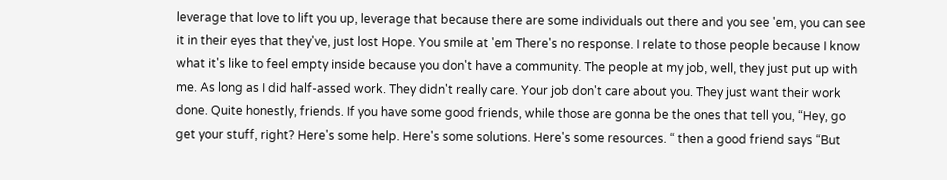leverage that love to lift you up, leverage that because there are some individuals out there and you see 'em, you can see it in their eyes that they've, just lost Hope. You smile at 'em There's no response. I relate to those people because I know what it's like to feel empty inside because you don't have a community. The people at my job, well, they just put up with me. As long as I did half-assed work. They didn't really care. Your job don't care about you. They just want their work done. Quite honestly, friends. If you have some good friends, while those are gonna be the ones that tell you, “Hey, go get your stuff, right? Here's some help. Here's some solutions. Here's some resources. “ then a good friend says “But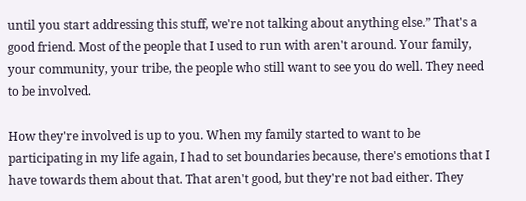until you start addressing this stuff, we're not talking about anything else.” That's a good friend. Most of the people that I used to run with aren't around. Your family, your community, your tribe, the people who still want to see you do well. They need to be involved.

How they're involved is up to you. When my family started to want to be participating in my life again, I had to set boundaries because, there's emotions that I have towards them about that. That aren't good, but they're not bad either. They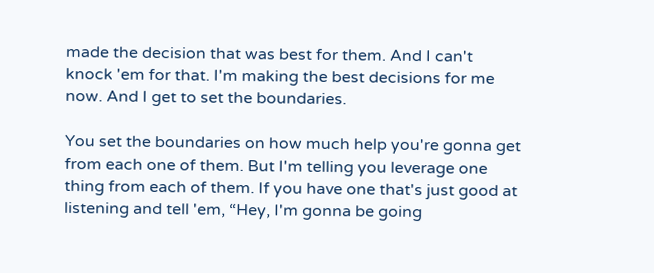made the decision that was best for them. And I can't knock 'em for that. I'm making the best decisions for me now. And I get to set the boundaries.

You set the boundaries on how much help you're gonna get from each one of them. But I'm telling you leverage one thing from each of them. If you have one that's just good at listening and tell 'em, “Hey, I'm gonna be going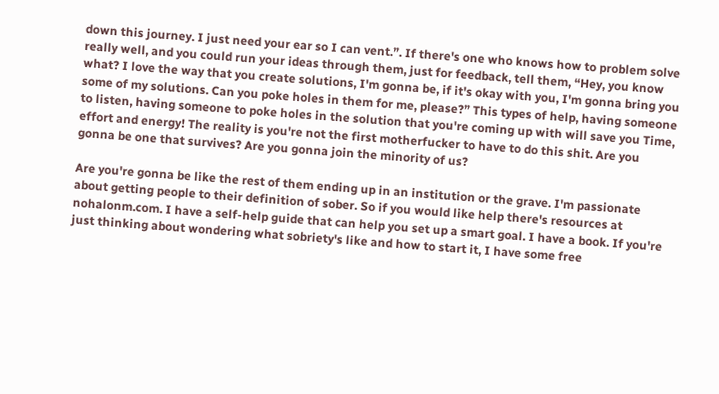down this journey. I just need your ear so I can vent.”. If there's one who knows how to problem solve really well, and you could run your ideas through them, just for feedback, tell them, “Hey, you know what? I love the way that you create solutions, I'm gonna be, if it's okay with you, I'm gonna bring you some of my solutions. Can you poke holes in them for me, please?” This types of help, having someone to listen, having someone to poke holes in the solution that you're coming up with will save you Time, effort and energy! The reality is you're not the first motherfucker to have to do this shit. Are you gonna be one that survives? Are you gonna join the minority of us?

Are you're gonna be like the rest of them ending up in an institution or the grave. I'm passionate about getting people to their definition of sober. So if you would like help there's resources at nohalonm.com. I have a self-help guide that can help you set up a smart goal. I have a book. If you're just thinking about wondering what sobriety's like and how to start it, I have some free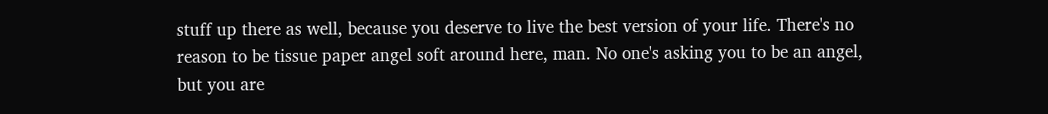stuff up there as well, because you deserve to live the best version of your life. There's no reason to be tissue paper angel soft around here, man. No one's asking you to be an angel, but you are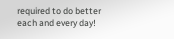required to do better each and every day!